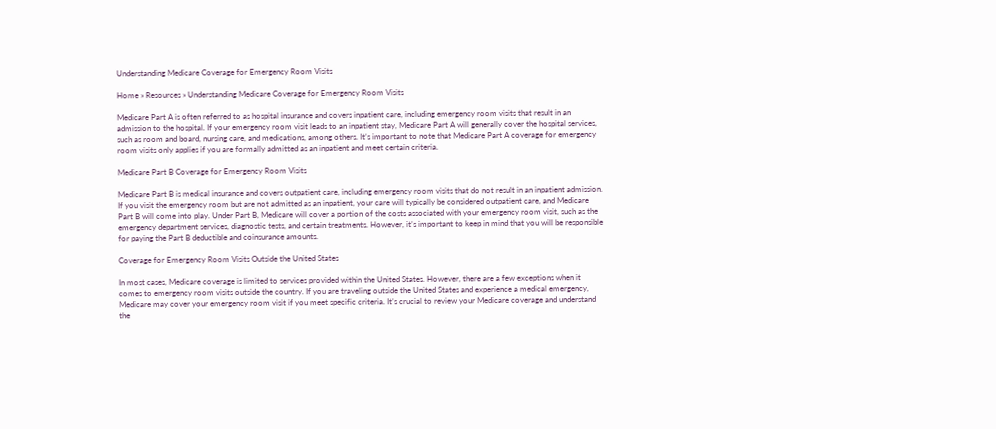Understanding Medicare Coverage for Emergency Room Visits

Home » Resources » Understanding Medicare Coverage for Emergency Room Visits

Medicare Part A is often referred to as hospital insurance and covers inpatient care, including emergency room visits that result in an admission to the hospital. If your emergency room visit leads to an inpatient stay, Medicare Part A will generally cover the hospital services, such as room and board, nursing care, and medications, among others. It’s important to note that Medicare Part A coverage for emergency room visits only applies if you are formally admitted as an inpatient and meet certain criteria.

Medicare Part B Coverage for Emergency Room Visits

Medicare Part B is medical insurance and covers outpatient care, including emergency room visits that do not result in an inpatient admission. If you visit the emergency room but are not admitted as an inpatient, your care will typically be considered outpatient care, and Medicare Part B will come into play. Under Part B, Medicare will cover a portion of the costs associated with your emergency room visit, such as the emergency department services, diagnostic tests, and certain treatments. However, it’s important to keep in mind that you will be responsible for paying the Part B deductible and coinsurance amounts.

Coverage for Emergency Room Visits Outside the United States

In most cases, Medicare coverage is limited to services provided within the United States. However, there are a few exceptions when it comes to emergency room visits outside the country. If you are traveling outside the United States and experience a medical emergency, Medicare may cover your emergency room visit if you meet specific criteria. It’s crucial to review your Medicare coverage and understand the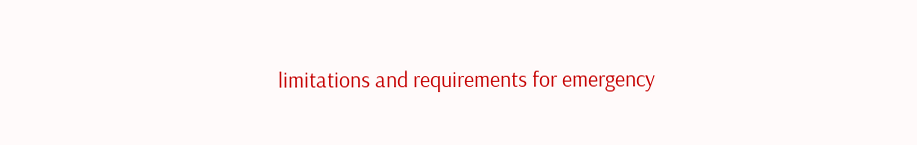limitations and requirements for emergency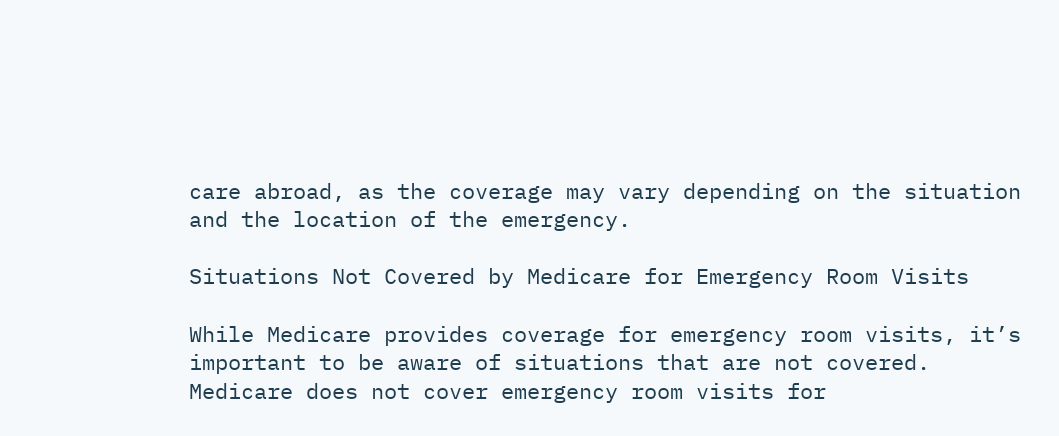care abroad, as the coverage may vary depending on the situation and the location of the emergency.

Situations Not Covered by Medicare for Emergency Room Visits

While Medicare provides coverage for emergency room visits, it’s important to be aware of situations that are not covered. Medicare does not cover emergency room visits for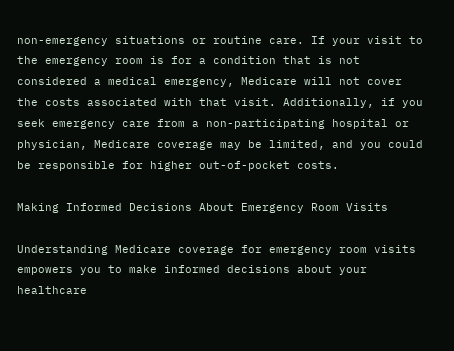non-emergency situations or routine care. If your visit to the emergency room is for a condition that is not considered a medical emergency, Medicare will not cover the costs associated with that visit. Additionally, if you seek emergency care from a non-participating hospital or physician, Medicare coverage may be limited, and you could be responsible for higher out-of-pocket costs.

Making Informed Decisions About Emergency Room Visits

Understanding Medicare coverage for emergency room visits empowers you to make informed decisions about your healthcare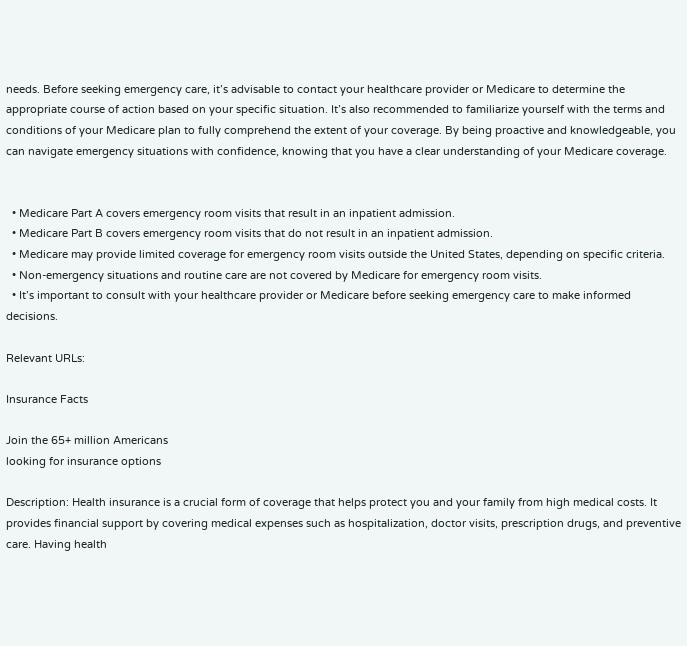needs. Before seeking emergency care, it’s advisable to contact your healthcare provider or Medicare to determine the appropriate course of action based on your specific situation. It’s also recommended to familiarize yourself with the terms and conditions of your Medicare plan to fully comprehend the extent of your coverage. By being proactive and knowledgeable, you can navigate emergency situations with confidence, knowing that you have a clear understanding of your Medicare coverage.


  • Medicare Part A covers emergency room visits that result in an inpatient admission.
  • Medicare Part B covers emergency room visits that do not result in an inpatient admission.
  • Medicare may provide limited coverage for emergency room visits outside the United States, depending on specific criteria.
  • Non-emergency situations and routine care are not covered by Medicare for emergency room visits.
  • It’s important to consult with your healthcare provider or Medicare before seeking emergency care to make informed decisions.

Relevant URLs:

Insurance Facts

Join the 65+ million Americans
looking for insurance options

Description: Health insurance is a crucial form of coverage that helps protect you and your family from high medical costs. It provides financial support by covering medical expenses such as hospitalization, doctor visits, prescription drugs, and preventive care. Having health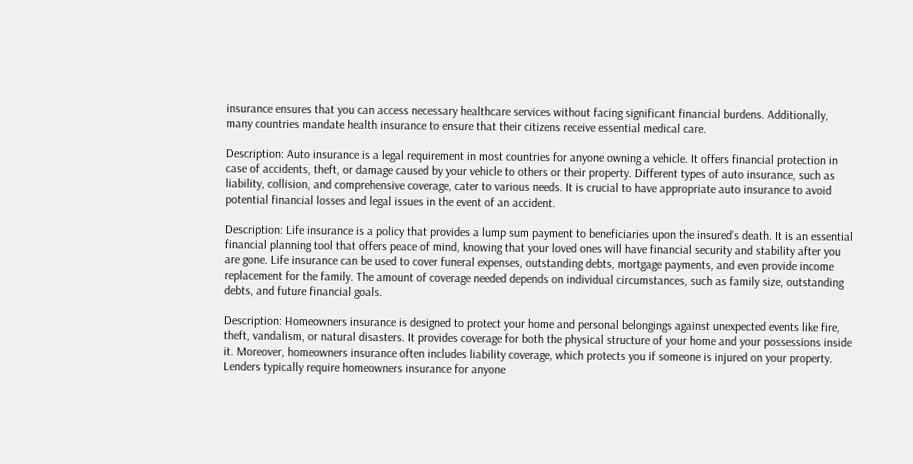insurance ensures that you can access necessary healthcare services without facing significant financial burdens. Additionally, many countries mandate health insurance to ensure that their citizens receive essential medical care.

Description: Auto insurance is a legal requirement in most countries for anyone owning a vehicle. It offers financial protection in case of accidents, theft, or damage caused by your vehicle to others or their property. Different types of auto insurance, such as liability, collision, and comprehensive coverage, cater to various needs. It is crucial to have appropriate auto insurance to avoid potential financial losses and legal issues in the event of an accident.

Description: Life insurance is a policy that provides a lump sum payment to beneficiaries upon the insured’s death. It is an essential financial planning tool that offers peace of mind, knowing that your loved ones will have financial security and stability after you are gone. Life insurance can be used to cover funeral expenses, outstanding debts, mortgage payments, and even provide income replacement for the family. The amount of coverage needed depends on individual circumstances, such as family size, outstanding debts, and future financial goals.

Description: Homeowners insurance is designed to protect your home and personal belongings against unexpected events like fire, theft, vandalism, or natural disasters. It provides coverage for both the physical structure of your home and your possessions inside it. Moreover, homeowners insurance often includes liability coverage, which protects you if someone is injured on your property. Lenders typically require homeowners insurance for anyone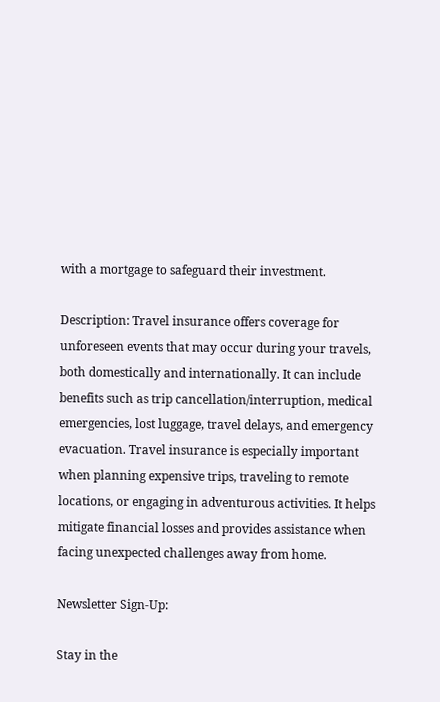with a mortgage to safeguard their investment.

Description: Travel insurance offers coverage for unforeseen events that may occur during your travels, both domestically and internationally. It can include benefits such as trip cancellation/interruption, medical emergencies, lost luggage, travel delays, and emergency evacuation. Travel insurance is especially important when planning expensive trips, traveling to remote locations, or engaging in adventurous activities. It helps mitigate financial losses and provides assistance when facing unexpected challenges away from home.

Newsletter Sign-Up:

Stay in the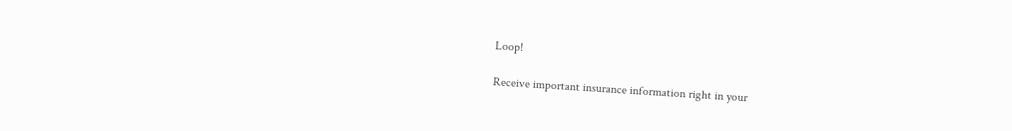Loop!

Receive important insurance information right in your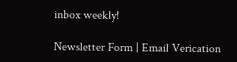inbox weekly!

Newsletter Form | Email Verication